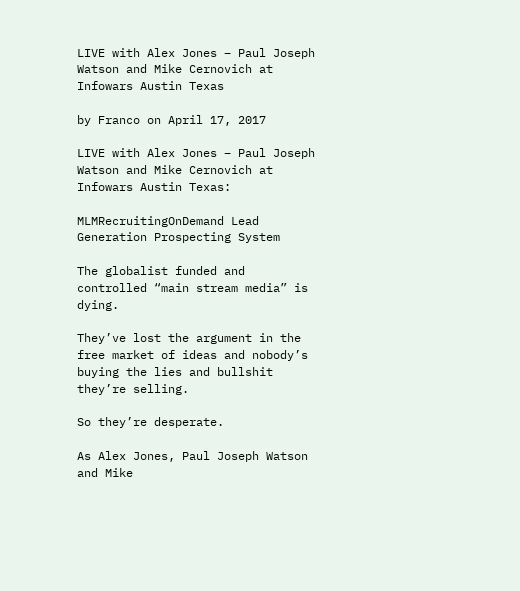LIVE with Alex Jones – Paul Joseph Watson and Mike Cernovich at Infowars Austin Texas

by Franco on April 17, 2017

LIVE with Alex Jones – Paul Joseph Watson and Mike Cernovich at Infowars Austin Texas:

MLMRecruitingOnDemand Lead Generation Prospecting System

The globalist funded and controlled “main stream media” is dying.

They’ve lost the argument in the free market of ideas and nobody’s buying the lies and bullshit they’re selling.

So they’re desperate.

As Alex Jones, Paul Joseph Watson and Mike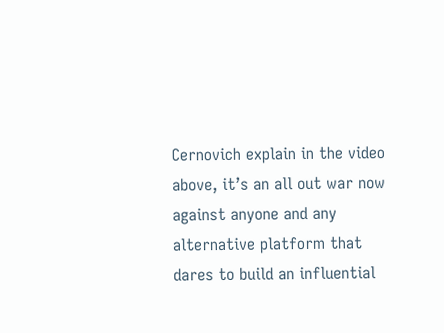Cernovich explain in the video above, it’s an all out war now against anyone and any alternative platform that dares to build an influential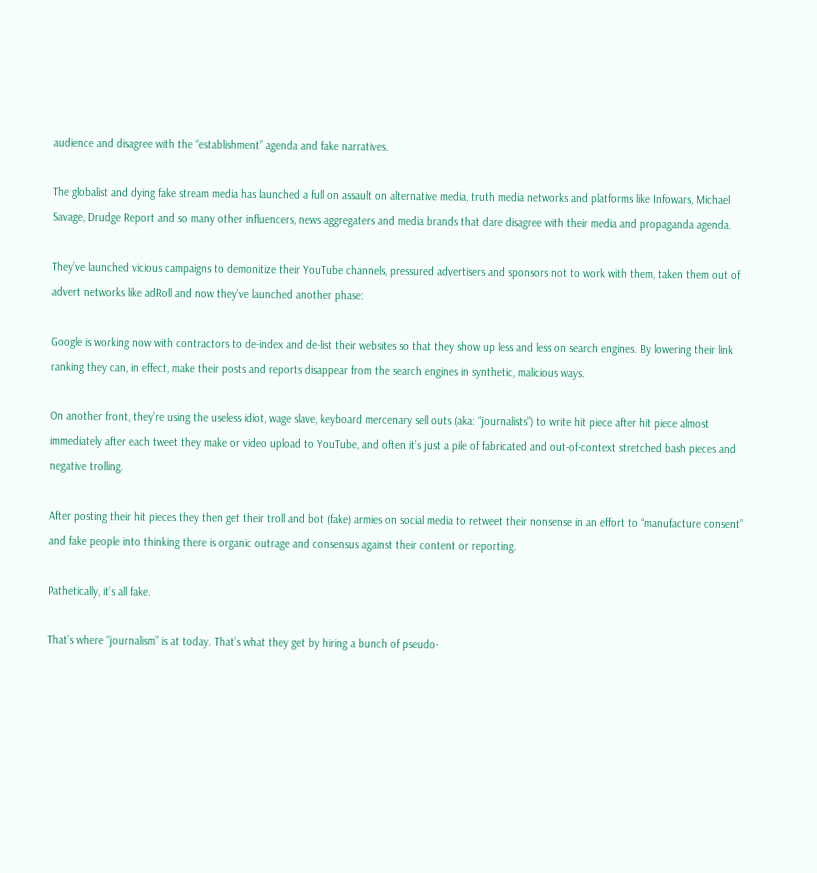audience and disagree with the “establishment” agenda and fake narratives.

The globalist and dying fake stream media has launched a full on assault on alternative media, truth media networks and platforms like Infowars, Michael Savage, Drudge Report and so many other influencers, news aggregaters and media brands that dare disagree with their media and propaganda agenda.

They’ve launched vicious campaigns to demonitize their YouTube channels, pressured advertisers and sponsors not to work with them, taken them out of advert networks like adRoll and now they’ve launched another phase:

Google is working now with contractors to de-index and de-list their websites so that they show up less and less on search engines. By lowering their link ranking they can, in effect, make their posts and reports disappear from the search engines in synthetic, malicious ways.

On another front, they’re using the useless idiot, wage slave, keyboard mercenary sell outs (aka: “journalists”) to write hit piece after hit piece almost immediately after each tweet they make or video upload to YouTube, and often it’s just a pile of fabricated and out-of-context stretched bash pieces and negative trolling.

After posting their hit pieces they then get their troll and bot (fake) armies on social media to retweet their nonsense in an effort to “manufacture consent” and fake people into thinking there is organic outrage and consensus against their content or reporting.

Pathetically, it’s all fake.

That’s where “journalism” is at today. That’s what they get by hiring a bunch of pseudo-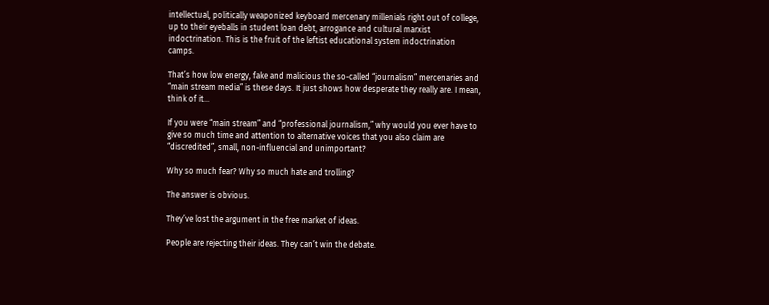intellectual, politically weaponized keyboard mercenary millenials right out of college, up to their eyeballs in student loan debt, arrogance and cultural marxist indoctrination. This is the fruit of the leftist educational system indoctrination camps.

That’s how low energy, fake and malicious the so-called “journalism” mercenaries and “main stream media” is these days. It just shows how desperate they really are. I mean, think of it…

If you were “main stream” and “professional journalism,” why would you ever have to give so much time and attention to alternative voices that you also claim are “discredited”, small, non-influencial and unimportant?

Why so much fear? Why so much hate and trolling?

The answer is obvious.

They’ve lost the argument in the free market of ideas.

People are rejecting their ideas. They can’t win the debate.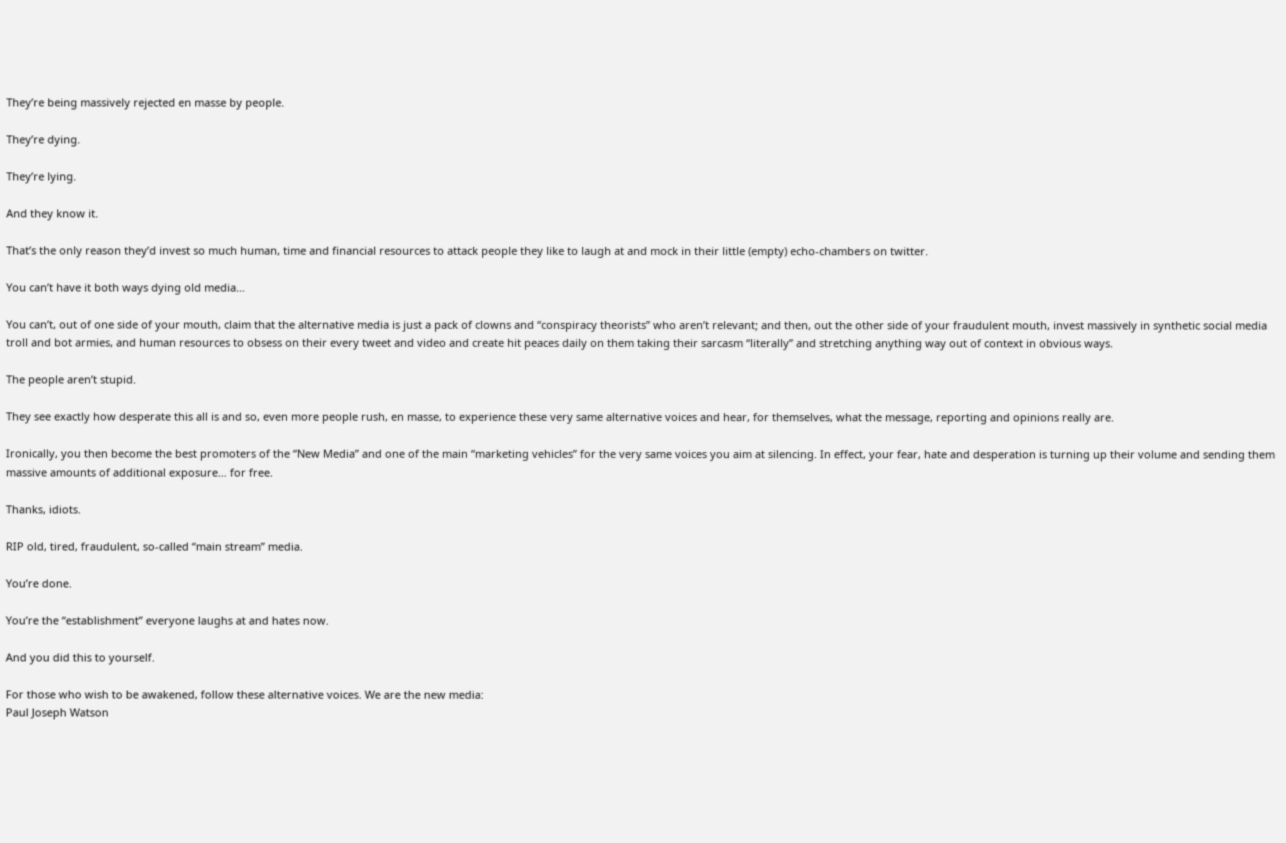They’re being massively rejected en masse by people.

They’re dying.

They’re lying.

And they know it.

That’s the only reason they’d invest so much human, time and financial resources to attack people they like to laugh at and mock in their little (empty) echo-chambers on twitter.

You can’t have it both ways dying old media…

You can’t, out of one side of your mouth, claim that the alternative media is just a pack of clowns and “conspiracy theorists” who aren’t relevant; and then, out the other side of your fraudulent mouth, invest massively in synthetic social media troll and bot armies, and human resources to obsess on their every tweet and video and create hit peaces daily on them taking their sarcasm “literally” and stretching anything way out of context in obvious ways.

The people aren’t stupid.

They see exactly how desperate this all is and so, even more people rush, en masse, to experience these very same alternative voices and hear, for themselves, what the message, reporting and opinions really are.

Ironically, you then become the best promoters of the “New Media” and one of the main “marketing vehicles” for the very same voices you aim at silencing. In effect, your fear, hate and desperation is turning up their volume and sending them massive amounts of additional exposure… for free.

Thanks, idiots.

RIP old, tired, fraudulent, so-called “main stream” media.

You’re done.

You’re the “establishment” everyone laughs at and hates now.

And you did this to yourself.

For those who wish to be awakened, follow these alternative voices. We are the new media:
Paul Joseph Watson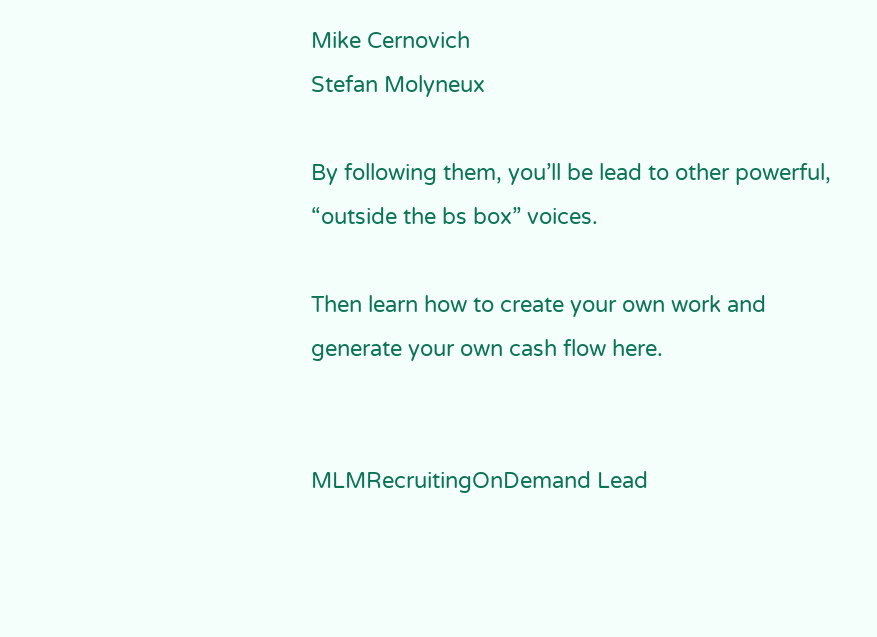Mike Cernovich
Stefan Molyneux

By following them, you’ll be lead to other powerful, “outside the bs box” voices.

Then learn how to create your own work and generate your own cash flow here.


MLMRecruitingOnDemand Lead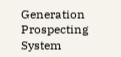Generation Prospecting System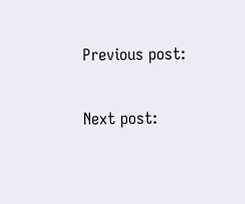Previous post:

Next post: